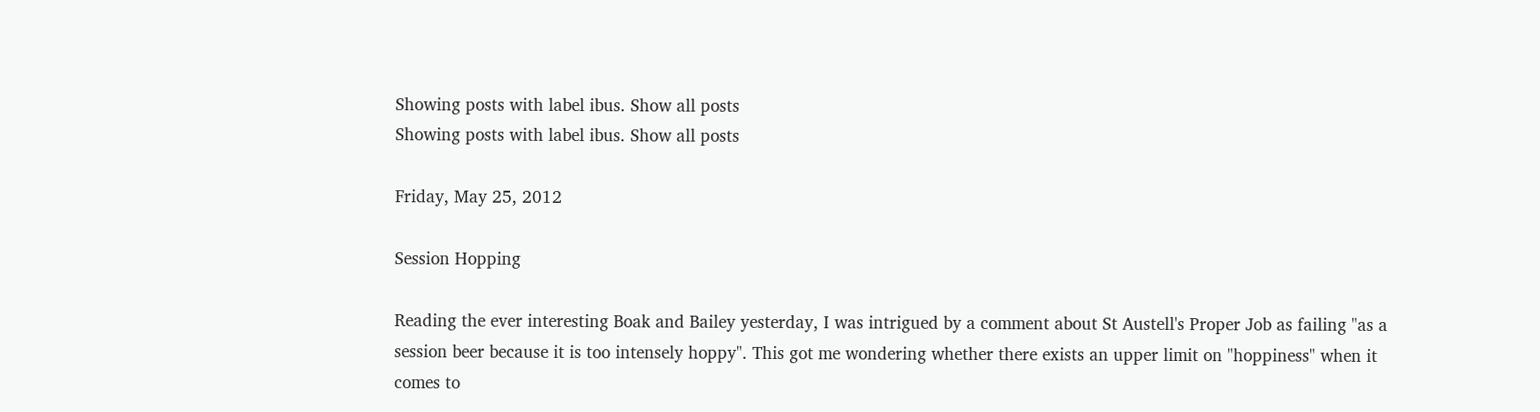Showing posts with label ibus. Show all posts
Showing posts with label ibus. Show all posts

Friday, May 25, 2012

Session Hopping

Reading the ever interesting Boak and Bailey yesterday, I was intrigued by a comment about St Austell's Proper Job as failing "as a session beer because it is too intensely hoppy". This got me wondering whether there exists an upper limit on "hoppiness" when it comes to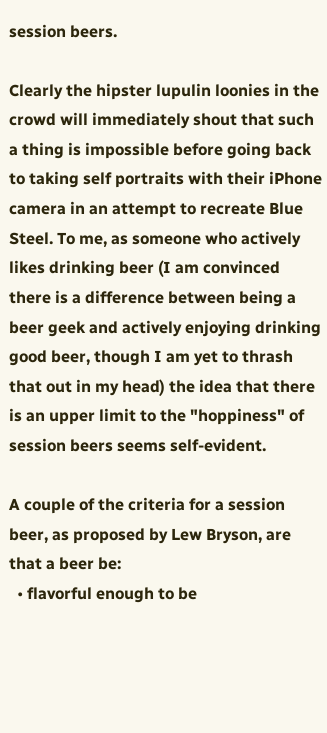session beers.

Clearly the hipster lupulin loonies in the crowd will immediately shout that such a thing is impossible before going back to taking self portraits with their iPhone camera in an attempt to recreate Blue Steel. To me, as someone who actively likes drinking beer (I am convinced there is a difference between being a beer geek and actively enjoying drinking good beer, though I am yet to thrash that out in my head) the idea that there is an upper limit to the "hoppiness" of session beers seems self-evident.

A couple of the criteria for a session beer, as proposed by Lew Bryson, are that a beer be:
  • flavorful enough to be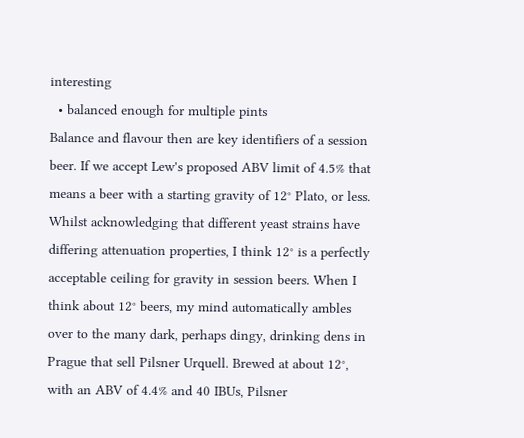interesting
  • balanced enough for multiple pints
Balance and flavour then are key identifiers of a session beer. If we accept Lew's proposed ABV limit of 4.5% that means a beer with a starting gravity of 12° Plato, or less. Whilst acknowledging that different yeast strains have differing attenuation properties, I think 12° is a perfectly acceptable ceiling for gravity in session beers. When I think about 12° beers, my mind automatically ambles over to the many dark, perhaps dingy, drinking dens in Prague that sell Pilsner Urquell. Brewed at about 12°, with an ABV of 4.4% and 40 IBUs, Pilsner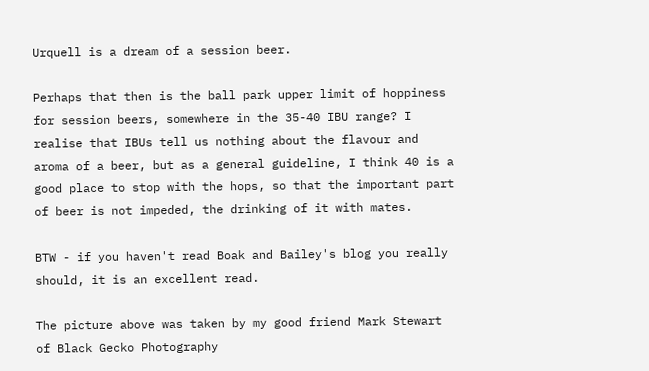Urquell is a dream of a session beer.

Perhaps that then is the ball park upper limit of hoppiness for session beers, somewhere in the 35-40 IBU range? I realise that IBUs tell us nothing about the flavour and aroma of a beer, but as a general guideline, I think 40 is a good place to stop with the hops, so that the important part of beer is not impeded, the drinking of it with mates.

BTW - if you haven't read Boak and Bailey's blog you really should, it is an excellent read.

The picture above was taken by my good friend Mark Stewart of Black Gecko Photography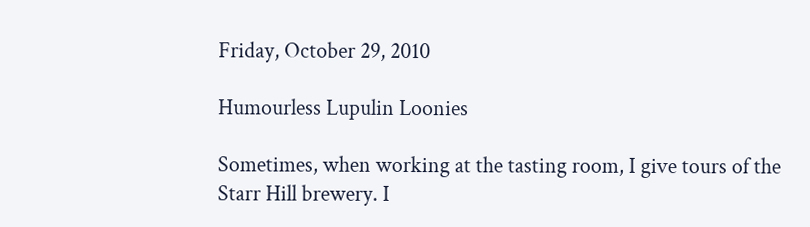Friday, October 29, 2010

Humourless Lupulin Loonies

Sometimes, when working at the tasting room, I give tours of the Starr Hill brewery. I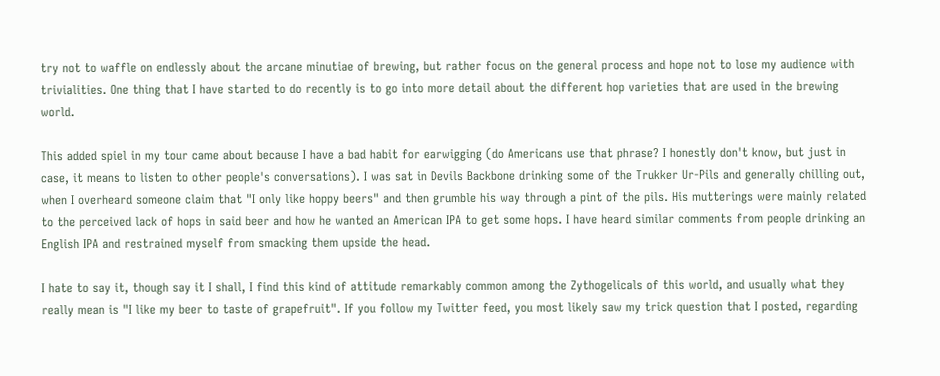try not to waffle on endlessly about the arcane minutiae of brewing, but rather focus on the general process and hope not to lose my audience with trivialities. One thing that I have started to do recently is to go into more detail about the different hop varieties that are used in the brewing world.

This added spiel in my tour came about because I have a bad habit for earwigging (do Americans use that phrase? I honestly don't know, but just in case, it means to listen to other people's conversations). I was sat in Devils Backbone drinking some of the Trukker Ur-Pils and generally chilling out, when I overheard someone claim that "I only like hoppy beers" and then grumble his way through a pint of the pils. His mutterings were mainly related to the perceived lack of hops in said beer and how he wanted an American IPA to get some hops. I have heard similar comments from people drinking an English IPA and restrained myself from smacking them upside the head.

I hate to say it, though say it I shall, I find this kind of attitude remarkably common among the Zythogelicals of this world, and usually what they really mean is "I like my beer to taste of grapefruit". If you follow my Twitter feed, you most likely saw my trick question that I posted, regarding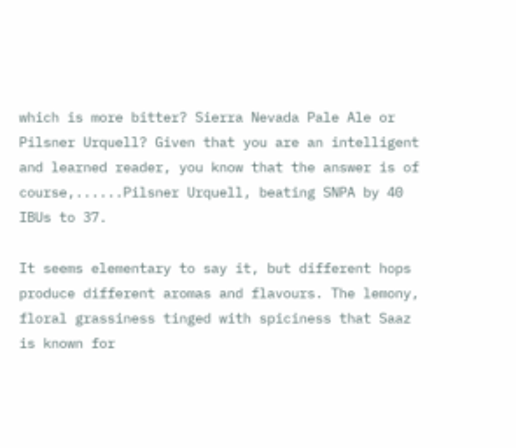which is more bitter? Sierra Nevada Pale Ale or Pilsner Urquell? Given that you are an intelligent and learned reader, you know that the answer is of course,......Pilsner Urquell, beating SNPA by 40 IBUs to 37.

It seems elementary to say it, but different hops produce different aromas and flavours. The lemony, floral grassiness tinged with spiciness that Saaz is known for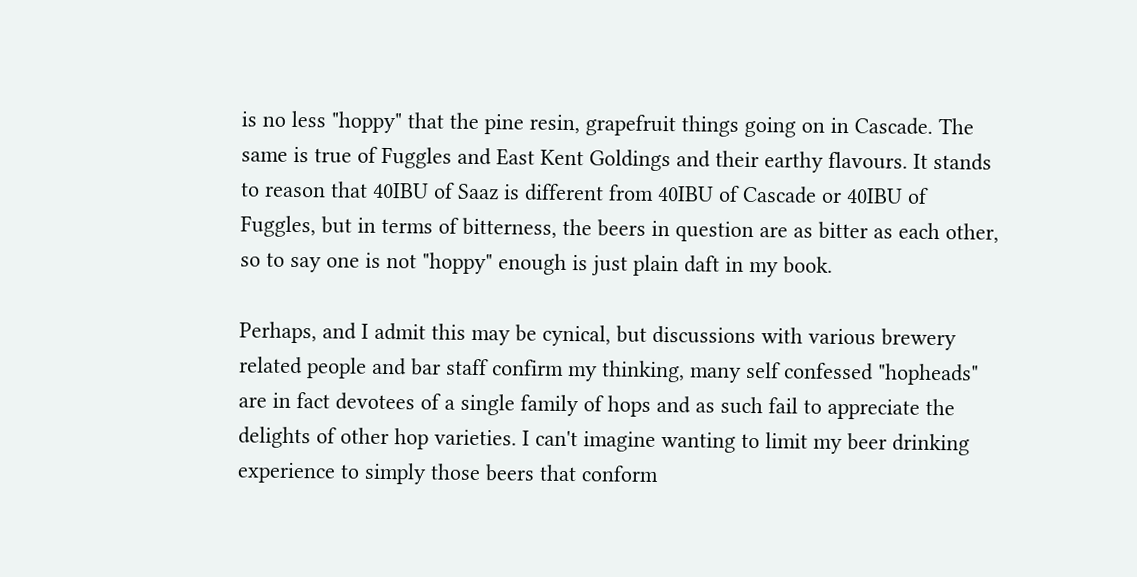is no less "hoppy" that the pine resin, grapefruit things going on in Cascade. The same is true of Fuggles and East Kent Goldings and their earthy flavours. It stands to reason that 40IBU of Saaz is different from 40IBU of Cascade or 40IBU of Fuggles, but in terms of bitterness, the beers in question are as bitter as each other, so to say one is not "hoppy" enough is just plain daft in my book.

Perhaps, and I admit this may be cynical, but discussions with various brewery related people and bar staff confirm my thinking, many self confessed "hopheads" are in fact devotees of a single family of hops and as such fail to appreciate the delights of other hop varieties. I can't imagine wanting to limit my beer drinking experience to simply those beers that conform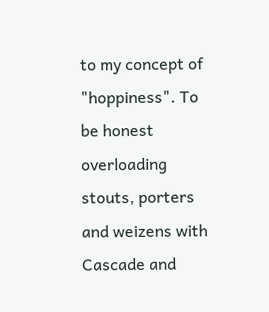to my concept of "hoppiness". To be honest overloading stouts, porters and weizens with Cascade and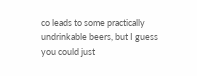co leads to some practically undrinkable beers, but I guess you could just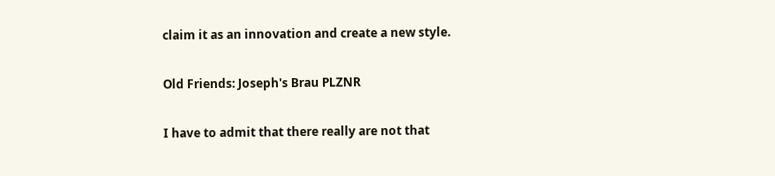claim it as an innovation and create a new style.

Old Friends: Joseph's Brau PLZNR

I have to admit that there really are not that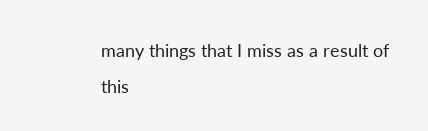many things that I miss as a result of this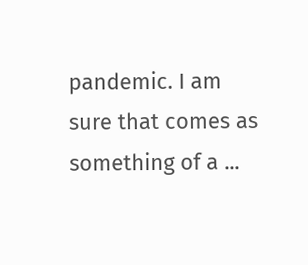pandemic. I am sure that comes as something of a ...